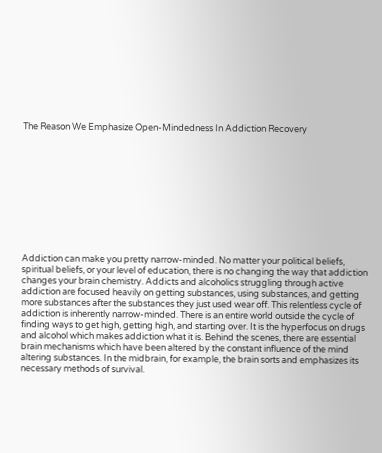The Reason We Emphasize Open-Mindedness In Addiction Recovery











Addiction can make you pretty narrow-minded. No matter your political beliefs, spiritual beliefs, or your level of education, there is no changing the way that addiction changes your brain chemistry. Addicts and alcoholics struggling through active addiction are focused heavily on getting substances, using substances, and getting more substances after the substances they just used wear off. This relentless cycle of addiction is inherently narrow-minded. There is an entire world outside the cycle of finding ways to get high, getting high, and starting over. It is the hyperfocus on drugs and alcohol which makes addiction what it is. Behind the scenes, there are essential brain mechanisms which have been altered by the constant influence of the mind altering substances. In the midbrain, for example, the brain sorts and emphasizes its necessary methods of survival.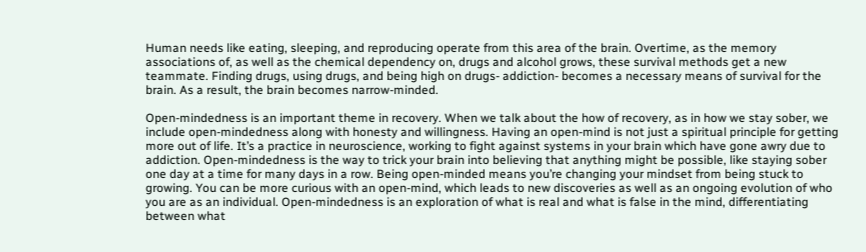Human needs like eating, sleeping, and reproducing operate from this area of the brain. Overtime, as the memory associations of, as well as the chemical dependency on, drugs and alcohol grows, these survival methods get a new teammate. Finding drugs, using drugs, and being high on drugs- addiction- becomes a necessary means of survival for the brain. As a result, the brain becomes narrow-minded.

Open-mindedness is an important theme in recovery. When we talk about the how of recovery, as in how we stay sober, we include open-mindedness along with honesty and willingness. Having an open-mind is not just a spiritual principle for getting more out of life. It’s a practice in neuroscience, working to fight against systems in your brain which have gone awry due to addiction. Open-mindedness is the way to trick your brain into believing that anything might be possible, like staying sober one day at a time for many days in a row. Being open-minded means you’re changing your mindset from being stuck to growing. You can be more curious with an open-mind, which leads to new discoveries as well as an ongoing evolution of who you are as an individual. Open-mindedness is an exploration of what is real and what is false in the mind, differentiating between what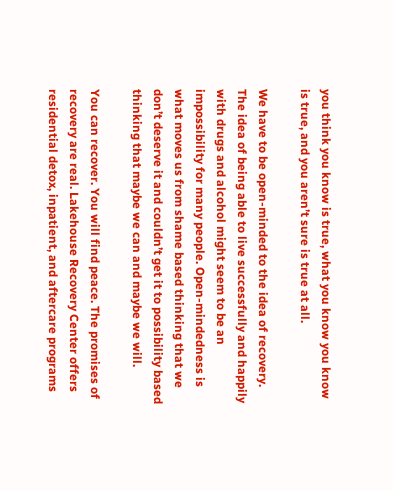you think you know is true, what you know you know is true, and you aren’t sure is true at all.

We have to be open-minded to the idea of recovery. The idea of being able to live successfully and happily with drugs and alcohol might seem to be an impossibility for many people. Open-mindedness is what moves us from shame based thinking that we don’t deserve it and couldn’t get it to possibility based thinking that maybe we can and maybe we will.

You can recover. You will find peace. The promises of recovery are real. Lakehouse Recovery Center offers residential detox, inpatient, and aftercare programs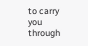to carry you through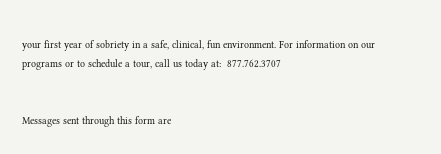your first year of sobriety in a safe, clinical, fun environment. For information on our programs or to schedule a tour, call us today at:  877.762.3707


Messages sent through this form are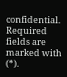confidential. Required fields are marked with (*).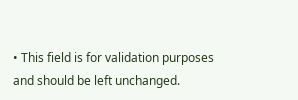• This field is for validation purposes and should be left unchanged.